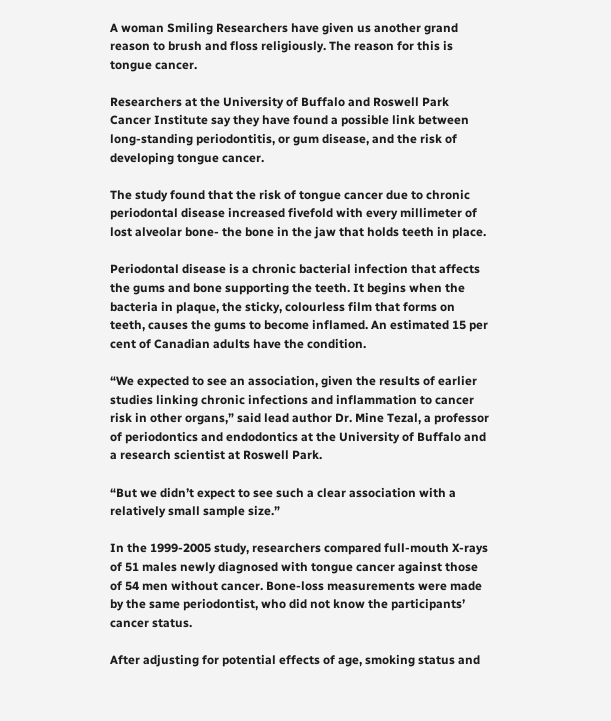A woman Smiling Researchers have given us another grand reason to brush and floss religiously. The reason for this is tongue cancer.

Researchers at the University of Buffalo and Roswell Park Cancer Institute say they have found a possible link between long-standing periodontitis, or gum disease, and the risk of developing tongue cancer.

The study found that the risk of tongue cancer due to chronic periodontal disease increased fivefold with every millimeter of lost alveolar bone- the bone in the jaw that holds teeth in place.

Periodontal disease is a chronic bacterial infection that affects the gums and bone supporting the teeth. It begins when the bacteria in plaque, the sticky, colourless film that forms on teeth, causes the gums to become inflamed. An estimated 15 per cent of Canadian adults have the condition.

“We expected to see an association, given the results of earlier studies linking chronic infections and inflammation to cancer risk in other organs,” said lead author Dr. Mine Tezal, a professor of periodontics and endodontics at the University of Buffalo and a research scientist at Roswell Park.

“But we didn’t expect to see such a clear association with a relatively small sample size.”

In the 1999-2005 study, researchers compared full-mouth X-rays of 51 males newly diagnosed with tongue cancer against those of 54 men without cancer. Bone-loss measurements were made by the same periodontist, who did not know the participants’ cancer status.

After adjusting for potential effects of age, smoking status and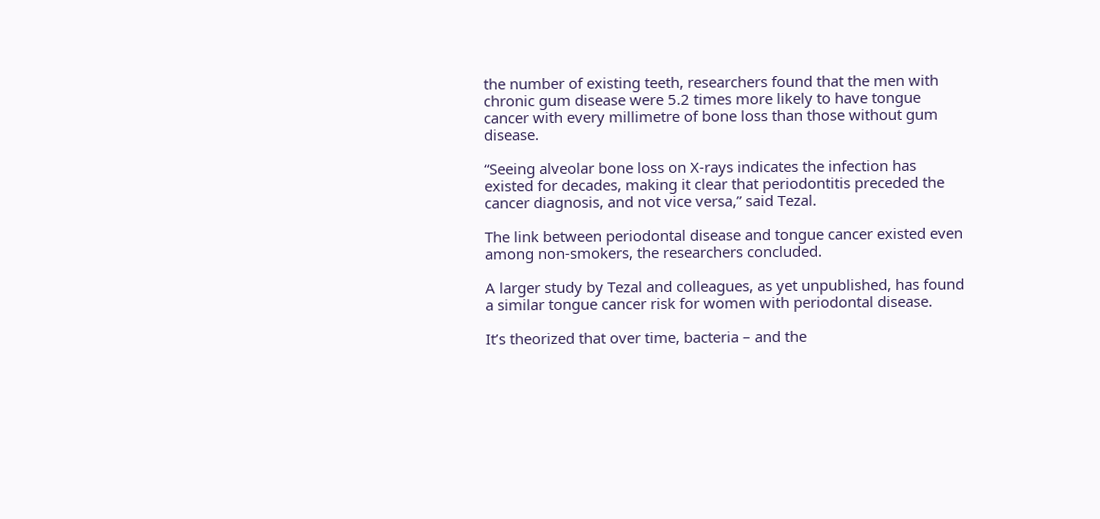the number of existing teeth, researchers found that the men with chronic gum disease were 5.2 times more likely to have tongue cancer with every millimetre of bone loss than those without gum disease.

“Seeing alveolar bone loss on X-rays indicates the infection has existed for decades, making it clear that periodontitis preceded the cancer diagnosis, and not vice versa,” said Tezal.

The link between periodontal disease and tongue cancer existed even among non-smokers, the researchers concluded.

A larger study by Tezal and colleagues, as yet unpublished, has found a similar tongue cancer risk for women with periodontal disease.

It’s theorized that over time, bacteria – and the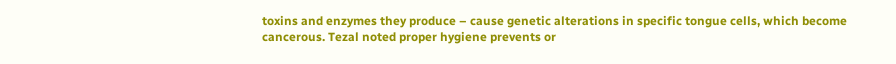toxins and enzymes they produce – cause genetic alterations in specific tongue cells, which become cancerous. Tezal noted proper hygiene prevents or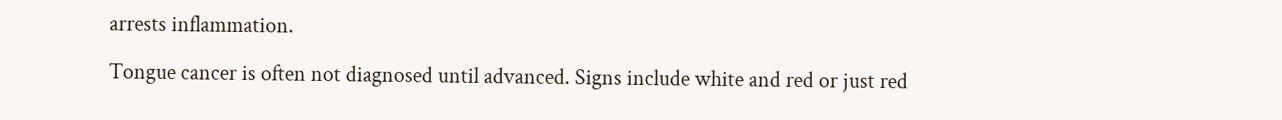arrests inflammation.

Tongue cancer is often not diagnosed until advanced. Signs include white and red or just red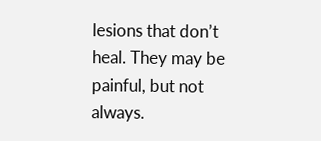lesions that don’t heal. They may be painful, but not always.